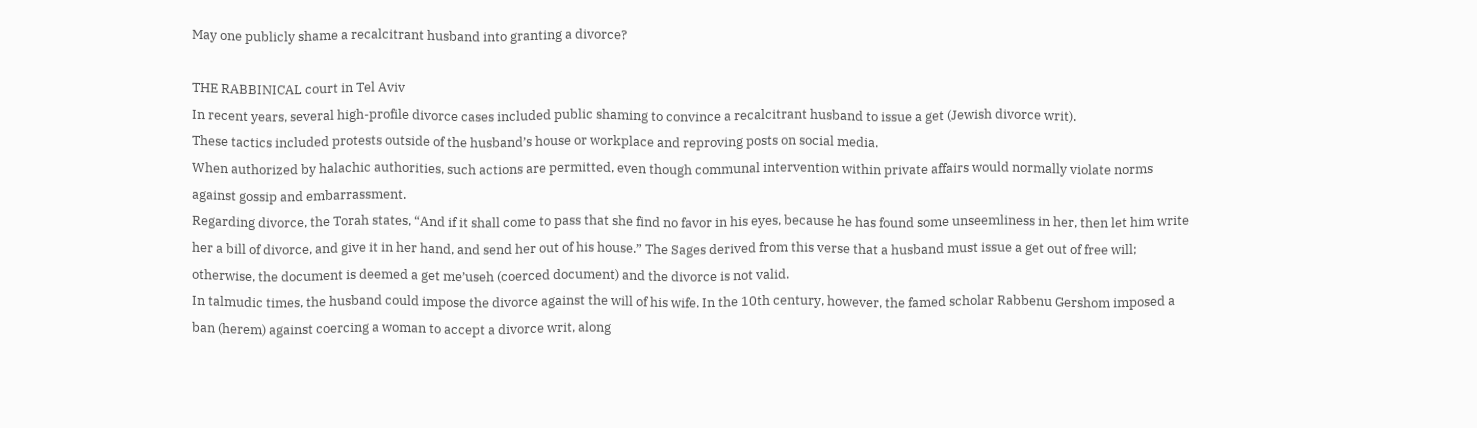May one publicly shame a recalcitrant husband into granting a divorce?

THE RABBINICAL court in Tel Aviv
In recent years, several high-profile divorce cases included public shaming to convince a recalcitrant husband to issue a get (Jewish divorce writ).
These tactics included protests outside of the husband’s house or workplace and reproving posts on social media.
When authorized by halachic authorities, such actions are permitted, even though communal intervention within private affairs would normally violate norms against gossip and embarrassment.
Regarding divorce, the Torah states, “And if it shall come to pass that she find no favor in his eyes, because he has found some unseemliness in her, then let him write her a bill of divorce, and give it in her hand, and send her out of his house.” The Sages derived from this verse that a husband must issue a get out of free will; otherwise, the document is deemed a get me’useh (coerced document) and the divorce is not valid.
In talmudic times, the husband could impose the divorce against the will of his wife. In the 10th century, however, the famed scholar Rabbenu Gershom imposed a ban (herem) against coercing a woman to accept a divorce writ, along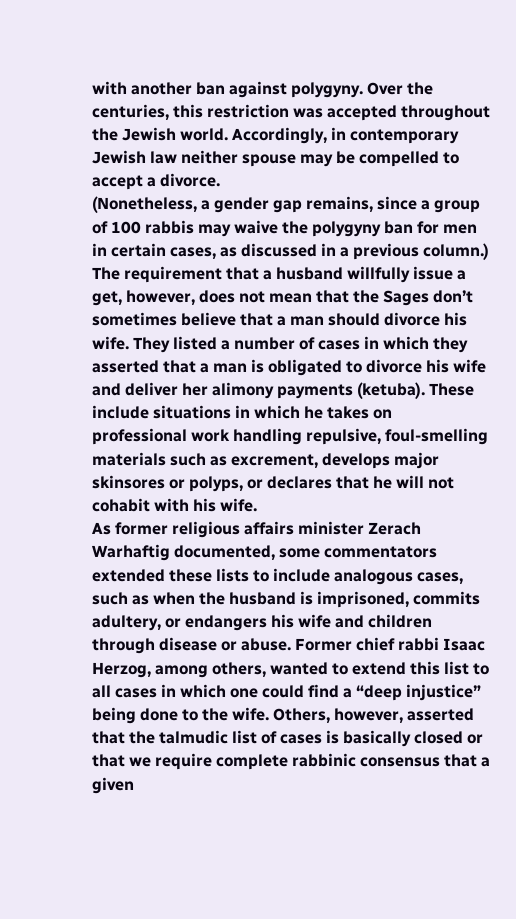with another ban against polygyny. Over the centuries, this restriction was accepted throughout the Jewish world. Accordingly, in contemporary Jewish law neither spouse may be compelled to accept a divorce.
(Nonetheless, a gender gap remains, since a group of 100 rabbis may waive the polygyny ban for men in certain cases, as discussed in a previous column.) The requirement that a husband willfully issue a get, however, does not mean that the Sages don’t sometimes believe that a man should divorce his wife. They listed a number of cases in which they asserted that a man is obligated to divorce his wife and deliver her alimony payments (ketuba). These include situations in which he takes on professional work handling repulsive, foul-smelling materials such as excrement, develops major skinsores or polyps, or declares that he will not cohabit with his wife.
As former religious affairs minister Zerach Warhaftig documented, some commentators extended these lists to include analogous cases, such as when the husband is imprisoned, commits adultery, or endangers his wife and children through disease or abuse. Former chief rabbi Isaac Herzog, among others, wanted to extend this list to all cases in which one could find a “deep injustice” being done to the wife. Others, however, asserted that the talmudic list of cases is basically closed or that we require complete rabbinic consensus that a given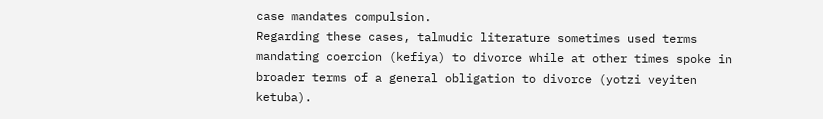case mandates compulsion.
Regarding these cases, talmudic literature sometimes used terms mandating coercion (kefiya) to divorce while at other times spoke in broader terms of a general obligation to divorce (yotzi veyiten ketuba).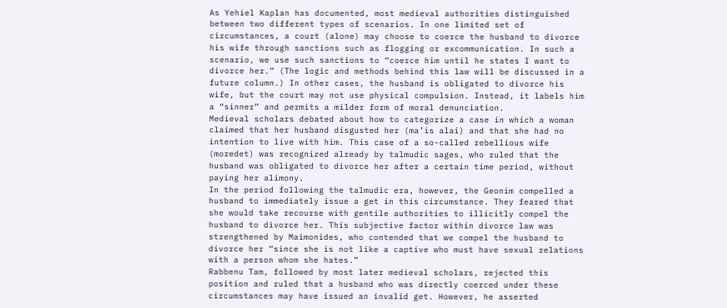As Yehiel Kaplan has documented, most medieval authorities distinguished between two different types of scenarios. In one limited set of circumstances, a court (alone) may choose to coerce the husband to divorce his wife through sanctions such as flogging or excommunication. In such a scenario, we use such sanctions to “coerce him until he states I want to divorce her.” (The logic and methods behind this law will be discussed in a future column.) In other cases, the husband is obligated to divorce his wife, but the court may not use physical compulsion. Instead, it labels him a “sinner” and permits a milder form of moral denunciation.
Medieval scholars debated about how to categorize a case in which a woman claimed that her husband disgusted her (ma’is alai) and that she had no intention to live with him. This case of a so-called rebellious wife (moredet) was recognized already by talmudic sages, who ruled that the husband was obligated to divorce her after a certain time period, without paying her alimony.
In the period following the talmudic era, however, the Geonim compelled a husband to immediately issue a get in this circumstance. They feared that she would take recourse with gentile authorities to illicitly compel the husband to divorce her. This subjective factor within divorce law was strengthened by Maimonides, who contended that we compel the husband to divorce her “since she is not like a captive who must have sexual relations with a person whom she hates.”
Rabbenu Tam, followed by most later medieval scholars, rejected this position and ruled that a husband who was directly coerced under these circumstances may have issued an invalid get. However, he asserted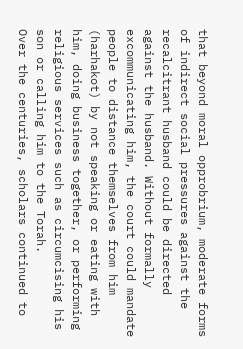that beyond moral opprobrium, moderate forms of indirect social pressures against the recalcitrant husband could be directed against the husband. Without formally excommunicating him, the court could mandate people to distance themselves from him (harhakot) by not speaking or eating with him, doing business together, or performing religious services such as circumcising his son or calling him to the Torah.
Over the centuries, scholars continued to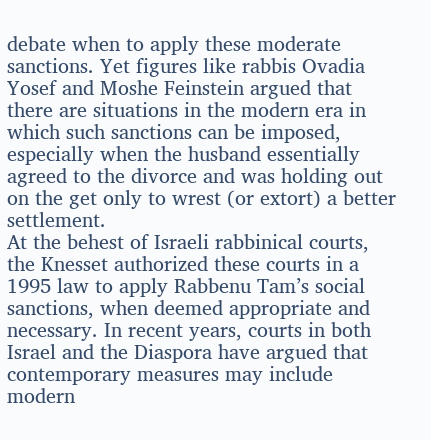debate when to apply these moderate sanctions. Yet figures like rabbis Ovadia Yosef and Moshe Feinstein argued that there are situations in the modern era in which such sanctions can be imposed, especially when the husband essentially agreed to the divorce and was holding out on the get only to wrest (or extort) a better settlement.
At the behest of Israeli rabbinical courts, the Knesset authorized these courts in a 1995 law to apply Rabbenu Tam’s social sanctions, when deemed appropriate and necessary. In recent years, courts in both Israel and the Diaspora have argued that contemporary measures may include modern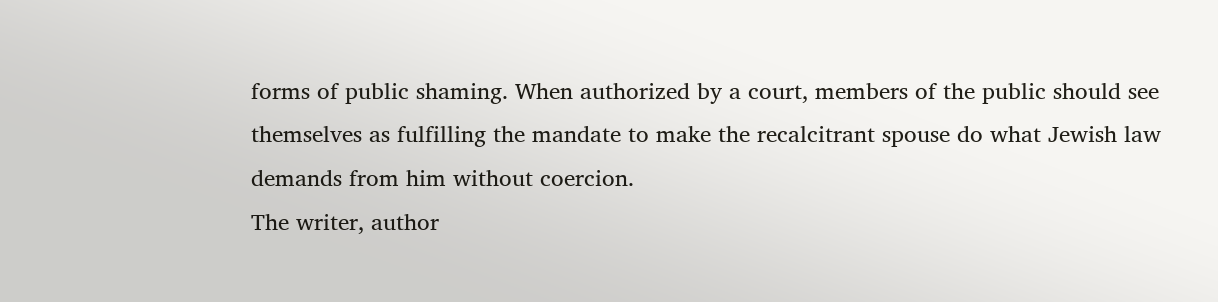forms of public shaming. When authorized by a court, members of the public should see themselves as fulfilling the mandate to make the recalcitrant spouse do what Jewish law demands from him without coercion.
The writer, author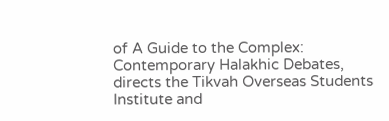of A Guide to the Complex: Contemporary Halakhic Debates, directs the Tikvah Overseas Students Institute and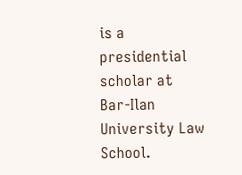is a presidential scholar at Bar-Ilan University Law School.